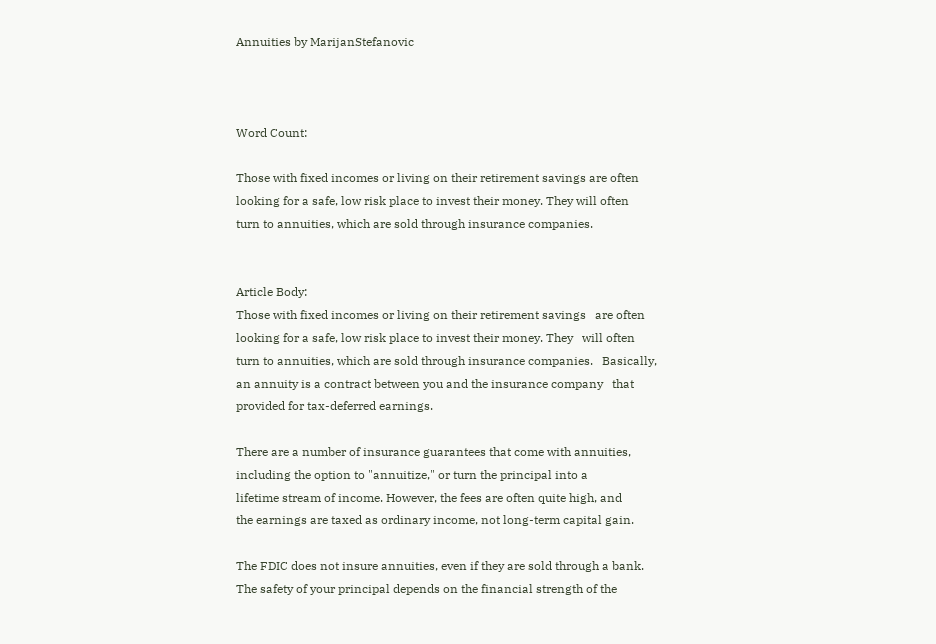Annuities by MarijanStefanovic



Word Count:

Those with fixed incomes or living on their retirement savings are often
looking for a safe, low risk place to invest their money. They will often
turn to annuities, which are sold through insurance companies.


Article Body:
Those with fixed incomes or living on their retirement savings   are often
looking for a safe, low risk place to invest their money. They   will often
turn to annuities, which are sold through insurance companies.   Basically,
an annuity is a contract between you and the insurance company   that
provided for tax-deferred earnings.

There are a number of insurance guarantees that come with annuities,
including the option to "annuitize," or turn the principal into a
lifetime stream of income. However, the fees are often quite high, and
the earnings are taxed as ordinary income, not long-term capital gain.

The FDIC does not insure annuities, even if they are sold through a bank.
The safety of your principal depends on the financial strength of the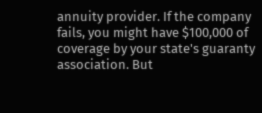annuity provider. If the company fails, you might have $100,000 of
coverage by your state's guaranty association. But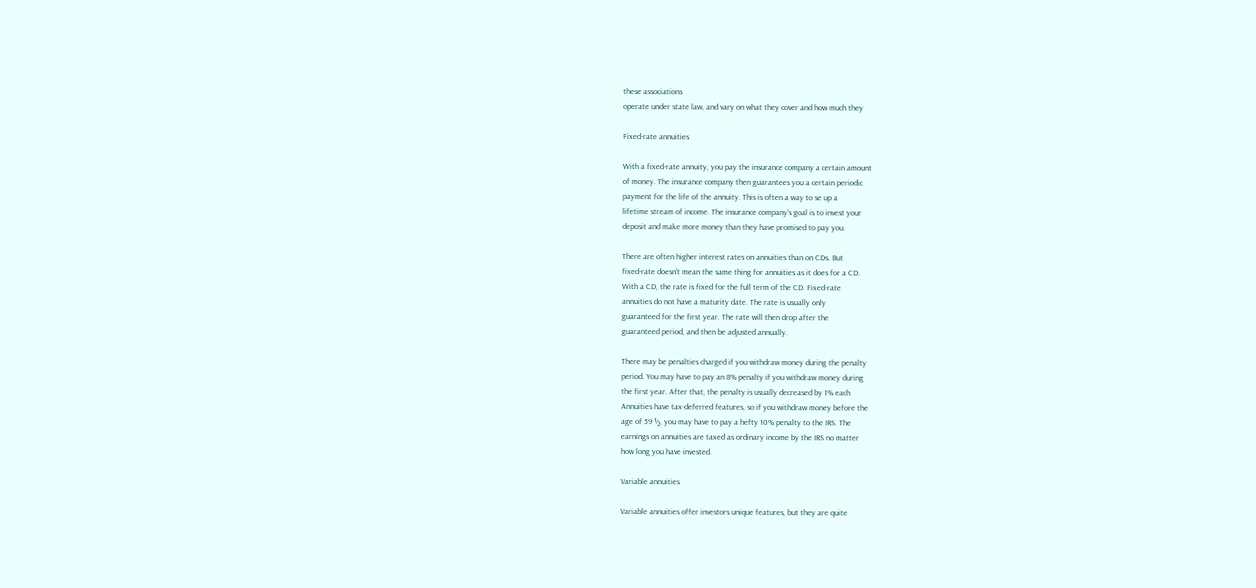these associations
operate under state law, and vary on what they cover and how much they

Fixed-rate annuities

With a fixed-rate annuity, you pay the insurance company a certain amount
of money. The insurance company then guarantees you a certain periodic
payment for the life of the annuity. This is often a way to se up a
lifetime stream of income. The insurance company's goal is to invest your
deposit and make more money than they have promised to pay you.

There are often higher interest rates on annuities than on CDs. But
fixed-rate doesn't mean the same thing for annuities as it does for a CD.
With a CD, the rate is fixed for the full term of the CD. Fixed-rate
annuities do not have a maturity date. The rate is usually only
guaranteed for the first year. The rate will then drop after the
guaranteed period, and then be adjusted annually.

There may be penalties charged if you withdraw money during the penalty
period. You may have to pay an 8% penalty if you withdraw money during
the first year. After that, the penalty is usually decreased by 1% each
Annuities have tax-deferred features, so if you withdraw money before the
age of 59 ½, you may have to pay a hefty 10% penalty to the IRS. The
earnings on annuities are taxed as ordinary income by the IRS no matter
how long you have invested.

Variable annuities

Variable annuities offer investors unique features, but they are quite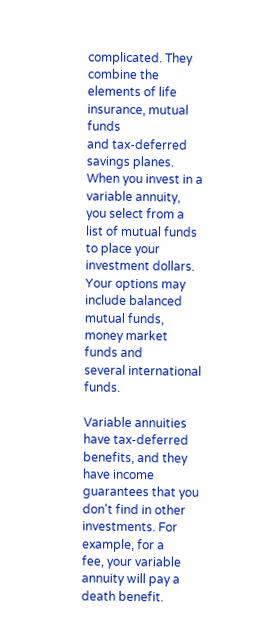complicated. They combine the elements of life insurance, mutual funds
and tax-deferred savings planes. When you invest in a variable annuity,
you select from a list of mutual funds to place your investment dollars.
Your options may include balanced mutual funds, money market funds and
several international funds.

Variable annuities have tax-deferred benefits, and they have income
guarantees that you don't find in other investments. For example, for a
fee, your variable annuity will pay a death benefit.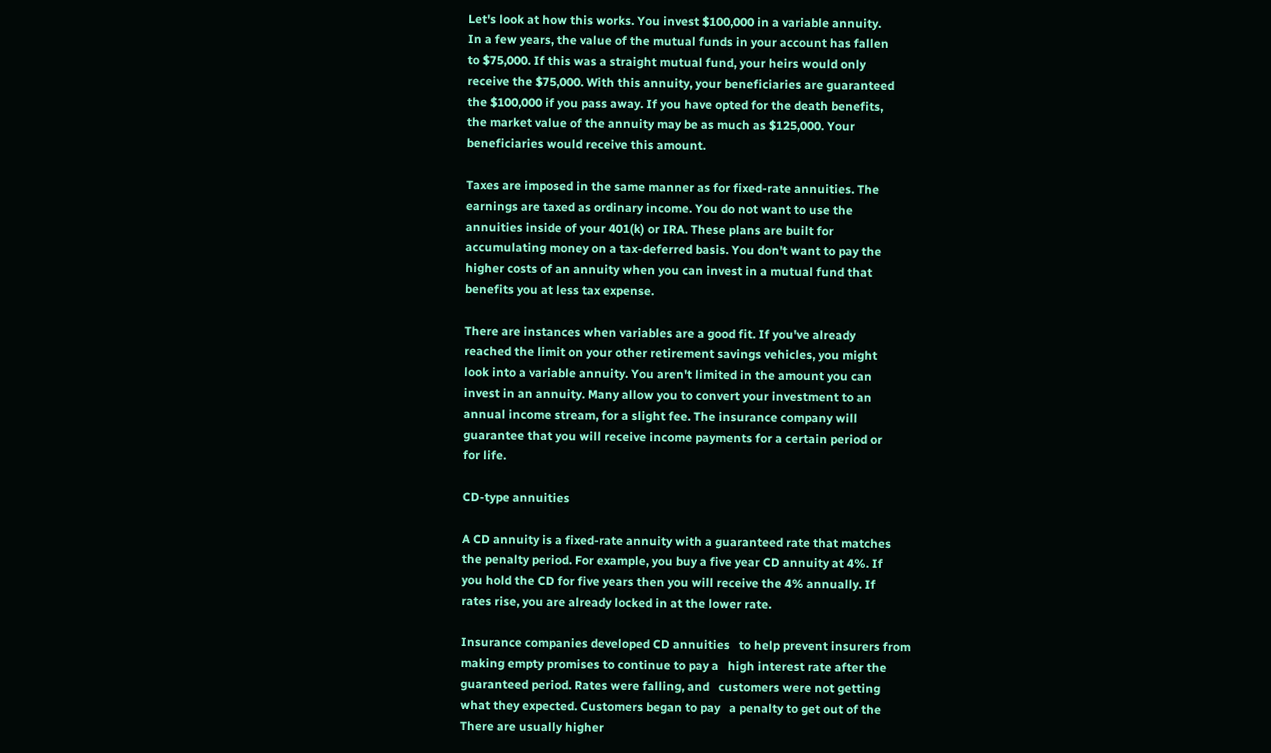Let's look at how this works. You invest $100,000 in a variable annuity.
In a few years, the value of the mutual funds in your account has fallen
to $75,000. If this was a straight mutual fund, your heirs would only
receive the $75,000. With this annuity, your beneficiaries are guaranteed
the $100,000 if you pass away. If you have opted for the death benefits,
the market value of the annuity may be as much as $125,000. Your
beneficiaries would receive this amount.

Taxes are imposed in the same manner as for fixed-rate annuities. The
earnings are taxed as ordinary income. You do not want to use the
annuities inside of your 401(k) or IRA. These plans are built for
accumulating money on a tax-deferred basis. You don't want to pay the
higher costs of an annuity when you can invest in a mutual fund that
benefits you at less tax expense.

There are instances when variables are a good fit. If you've already
reached the limit on your other retirement savings vehicles, you might
look into a variable annuity. You aren't limited in the amount you can
invest in an annuity. Many allow you to convert your investment to an
annual income stream, for a slight fee. The insurance company will
guarantee that you will receive income payments for a certain period or
for life.

CD-type annuities

A CD annuity is a fixed-rate annuity with a guaranteed rate that matches
the penalty period. For example, you buy a five year CD annuity at 4%. If
you hold the CD for five years then you will receive the 4% annually. If
rates rise, you are already locked in at the lower rate.

Insurance companies developed CD annuities   to help prevent insurers from
making empty promises to continue to pay a   high interest rate after the
guaranteed period. Rates were falling, and   customers were not getting
what they expected. Customers began to pay   a penalty to get out of the
There are usually higher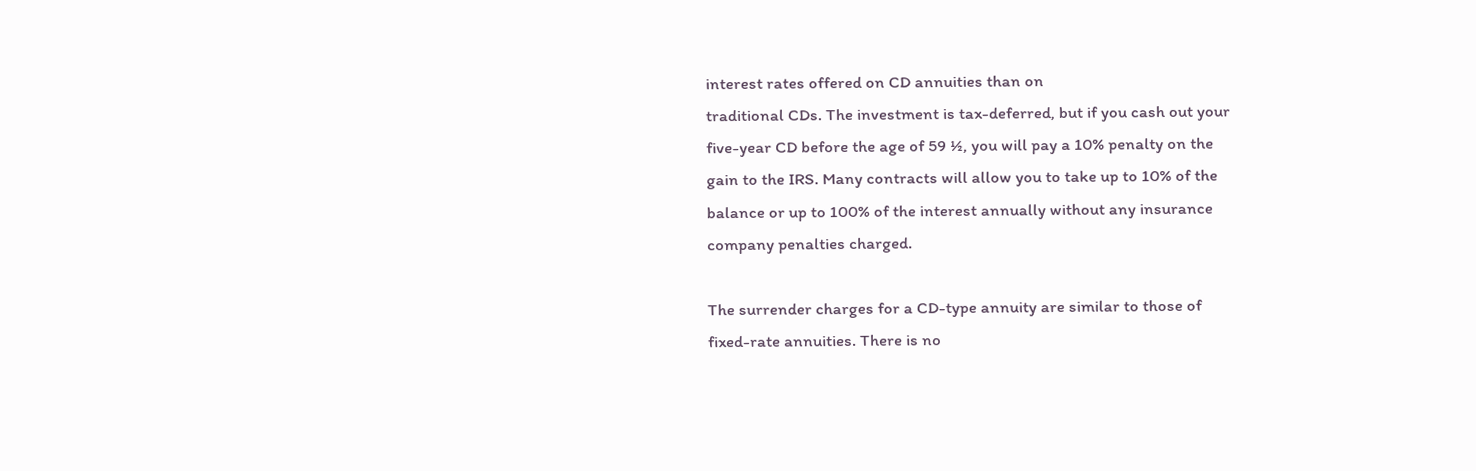interest rates offered on CD annuities than on
traditional CDs. The investment is tax-deferred, but if you cash out your
five-year CD before the age of 59 ½, you will pay a 10% penalty on the
gain to the IRS. Many contracts will allow you to take up to 10% of the
balance or up to 100% of the interest annually without any insurance
company penalties charged.

The surrender charges for a CD-type annuity are similar to those of
fixed-rate annuities. There is no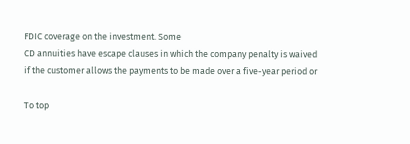FDIC coverage on the investment. Some
CD annuities have escape clauses in which the company penalty is waived
if the customer allows the payments to be made over a five-year period or

To top